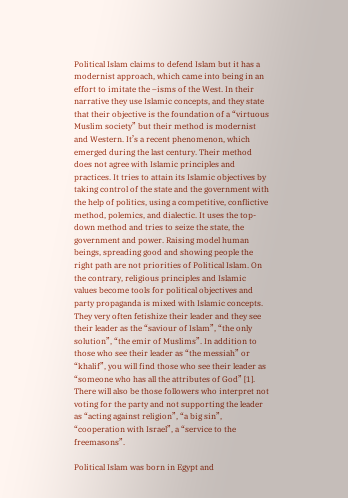Political Islam claims to defend Islam but it has a modernist approach, which came into being in an effort to imitate the –isms of the West. In their narrative they use Islamic concepts, and they state that their objective is the foundation of a “virtuous Muslim society” but their method is modernist and Western. It’s a recent phenomenon, which emerged during the last century. Their method does not agree with Islamic principles and practices. It tries to attain its Islamic objectives by taking control of the state and the government with the help of politics, using a competitive, conflictive method, polemics, and dialectic. It uses the top-down method and tries to seize the state, the government and power. Raising model human beings, spreading good and showing people the right path are not priorities of Political Islam. On the contrary, religious principles and Islamic values become tools for political objectives and party propaganda is mixed with Islamic concepts. They very often fetishize their leader and they see their leader as the “saviour of Islam”, “the only solution”, “the emir of Muslims”. In addition to those who see their leader as “the messiah” or “khalif”, you will find those who see their leader as “someone who has all the attributes of God” [1]. There will also be those followers who interpret not voting for the party and not supporting the leader as “acting against religion”, “a big sin”, “cooperation with Israel”, a “service to the freemasons”.

Political Islam was born in Egypt and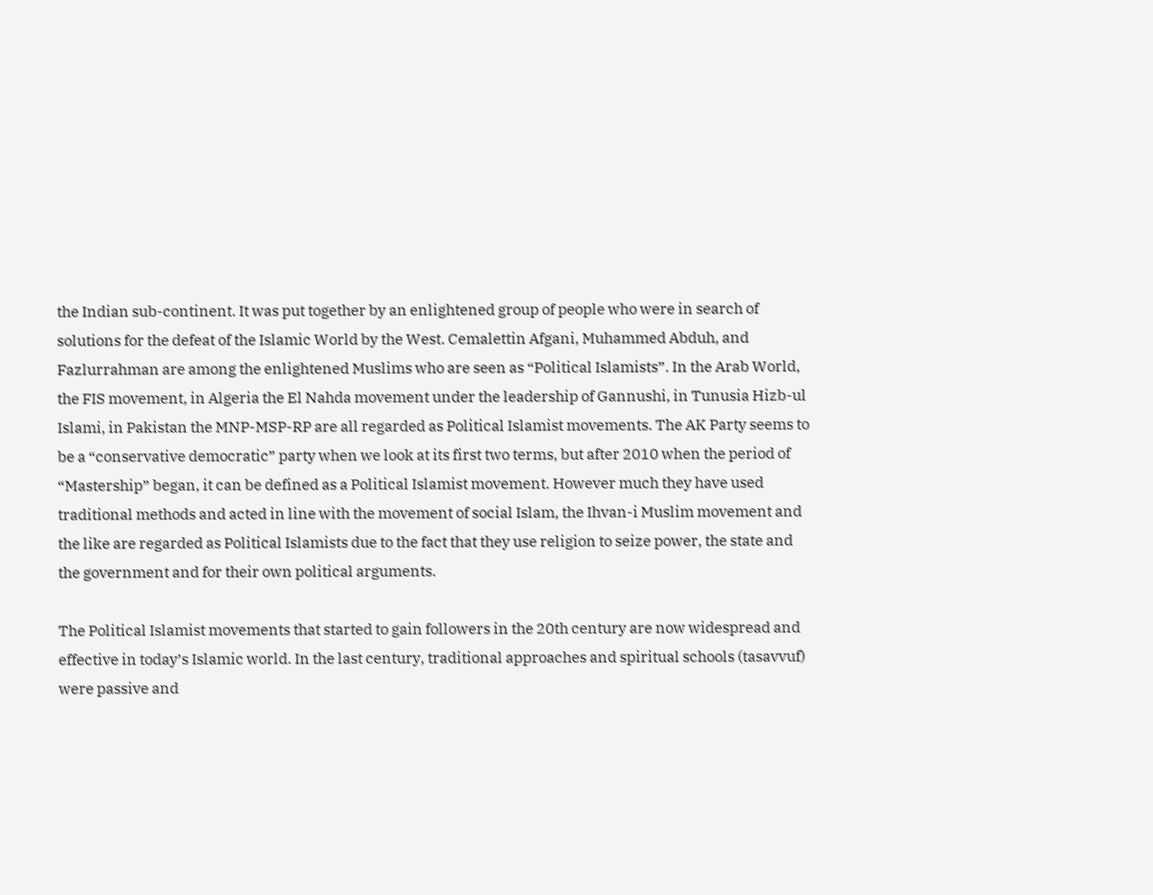the Indian sub-continent. It was put together by an enlightened group of people who were in search of solutions for the defeat of the Islamic World by the West. Cemalettin Afgani, Muhammed Abduh, and Fazlurrahman are among the enlightened Muslims who are seen as “Political Islamists”. In the Arab World, the FIS movement, in Algeria the El Nahda movement under the leadership of Gannushi, in Tunusia Hizb-ul Islami, in Pakistan the MNP-MSP-RP are all regarded as Political Islamist movements. The AK Party seems to be a “conservative democratic” party when we look at its first two terms, but after 2010 when the period of “Mastership” began, it can be defined as a Political Islamist movement. However much they have used traditional methods and acted in line with the movement of social Islam, the Ihvan-i Muslim movement and the like are regarded as Political Islamists due to the fact that they use religion to seize power, the state and the government and for their own political arguments.

The Political Islamist movements that started to gain followers in the 20th century are now widespread and effective in today’s Islamic world. In the last century, traditional approaches and spiritual schools (tasavvuf) were passive and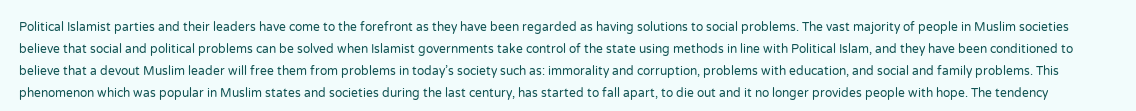Political Islamist parties and their leaders have come to the forefront as they have been regarded as having solutions to social problems. The vast majority of people in Muslim societies believe that social and political problems can be solved when Islamist governments take control of the state using methods in line with Political Islam, and they have been conditioned to believe that a devout Muslim leader will free them from problems in today’s society such as: immorality and corruption, problems with education, and social and family problems. This phenomenon which was popular in Muslim states and societies during the last century, has started to fall apart, to die out and it no longer provides people with hope. The tendency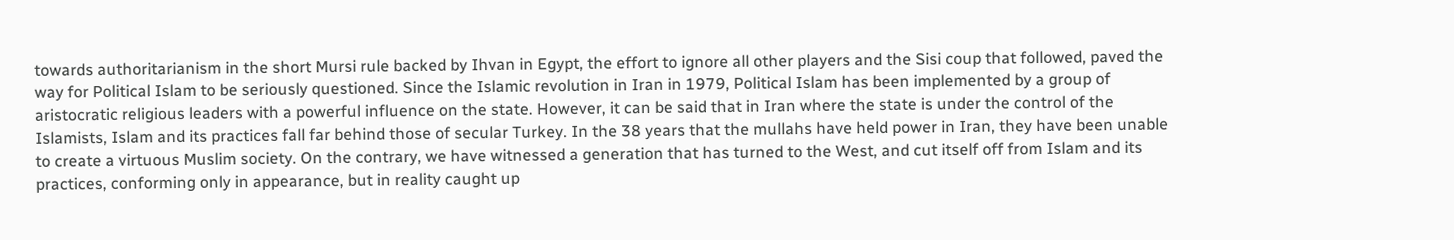towards authoritarianism in the short Mursi rule backed by Ihvan in Egypt, the effort to ignore all other players and the Sisi coup that followed, paved the way for Political Islam to be seriously questioned. Since the Islamic revolution in Iran in 1979, Political Islam has been implemented by a group of aristocratic religious leaders with a powerful influence on the state. However, it can be said that in Iran where the state is under the control of the Islamists, Islam and its practices fall far behind those of secular Turkey. In the 38 years that the mullahs have held power in Iran, they have been unable to create a virtuous Muslim society. On the contrary, we have witnessed a generation that has turned to the West, and cut itself off from Islam and its practices, conforming only in appearance, but in reality caught up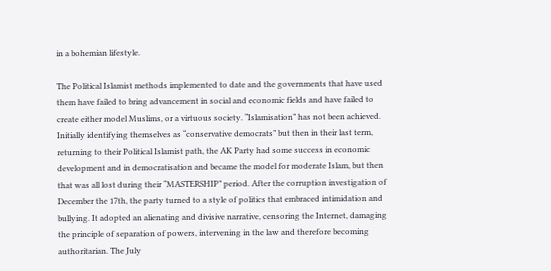in a bohemian lifestyle.

The Political Islamist methods implemented to date and the governments that have used them have failed to bring advancement in social and economic fields and have failed to create either model Muslims, or a virtuous society. “Islamisation” has not been achieved. Initially identifying themselves as “conservative democrats” but then in their last term, returning to their Political Islamist path, the AK Party had some success in economic development and in democratisation and became the model for moderate Islam, but then that was all lost during their “MASTERSHIP” period. After the corruption investigation of December the 17th, the party turned to a style of politics that embraced intimidation and bullying. It adopted an alienating and divisive narrative, censoring the Internet, damaging the principle of separation of powers, intervening in the law and therefore becoming authoritarian. The July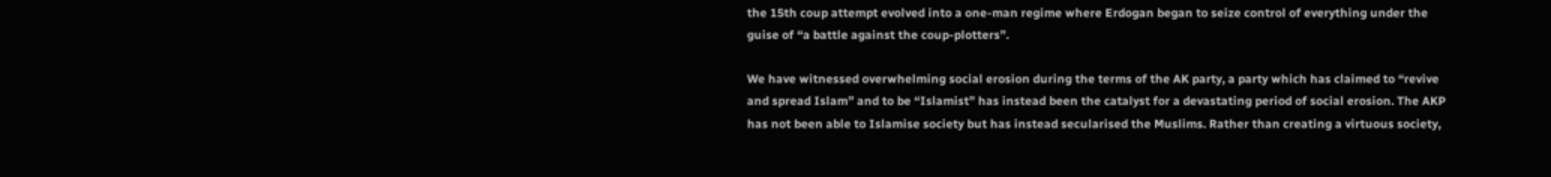the 15th coup attempt evolved into a one-man regime where Erdogan began to seize control of everything under the guise of “a battle against the coup-plotters”.

We have witnessed overwhelming social erosion during the terms of the AK party, a party which has claimed to “revive and spread Islam” and to be “Islamist” has instead been the catalyst for a devastating period of social erosion. The AKP has not been able to Islamise society but has instead secularised the Muslims. Rather than creating a virtuous society,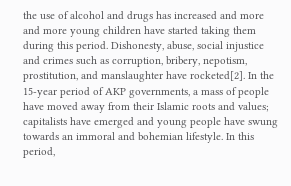the use of alcohol and drugs has increased and more and more young children have started taking them during this period. Dishonesty, abuse, social injustice and crimes such as corruption, bribery, nepotism, prostitution, and manslaughter have rocketed[2]. In the 15-year period of AKP governments, a mass of people have moved away from their Islamic roots and values; capitalists have emerged and young people have swung towards an immoral and bohemian lifestyle. In this period,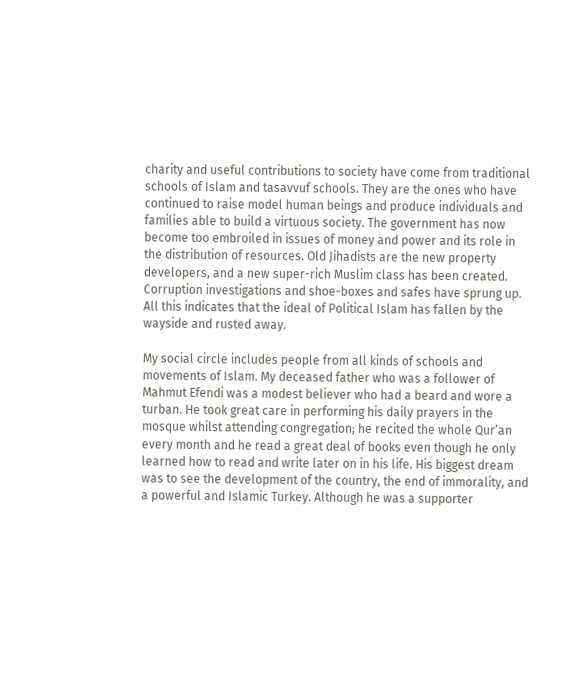charity and useful contributions to society have come from traditional schools of Islam and tasavvuf schools. They are the ones who have continued to raise model human beings and produce individuals and families able to build a virtuous society. The government has now become too embroiled in issues of money and power and its role in the distribution of resources. Old Jihadists are the new property developers, and a new super-rich Muslim class has been created. Corruption investigations and shoe-boxes and safes have sprung up. All this indicates that the ideal of Political Islam has fallen by the wayside and rusted away.

My social circle includes people from all kinds of schools and movements of Islam. My deceased father who was a follower of Mahmut Efendi was a modest believer who had a beard and wore a turban. He took great care in performing his daily prayers in the mosque whilst attending congregation; he recited the whole Qur’an every month and he read a great deal of books even though he only learned how to read and write later on in his life. His biggest dream was to see the development of the country, the end of immorality, and a powerful and Islamic Turkey. Although he was a supporter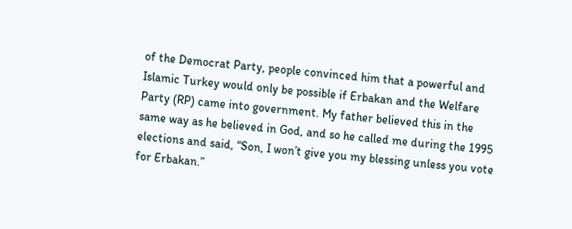of the Democrat Party, people convinced him that a powerful and Islamic Turkey would only be possible if Erbakan and the Welfare Party (RP) came into government. My father believed this in the same way as he believed in God, and so he called me during the 1995 elections and said, “Son, I won’t give you my blessing unless you vote for Erbakan.”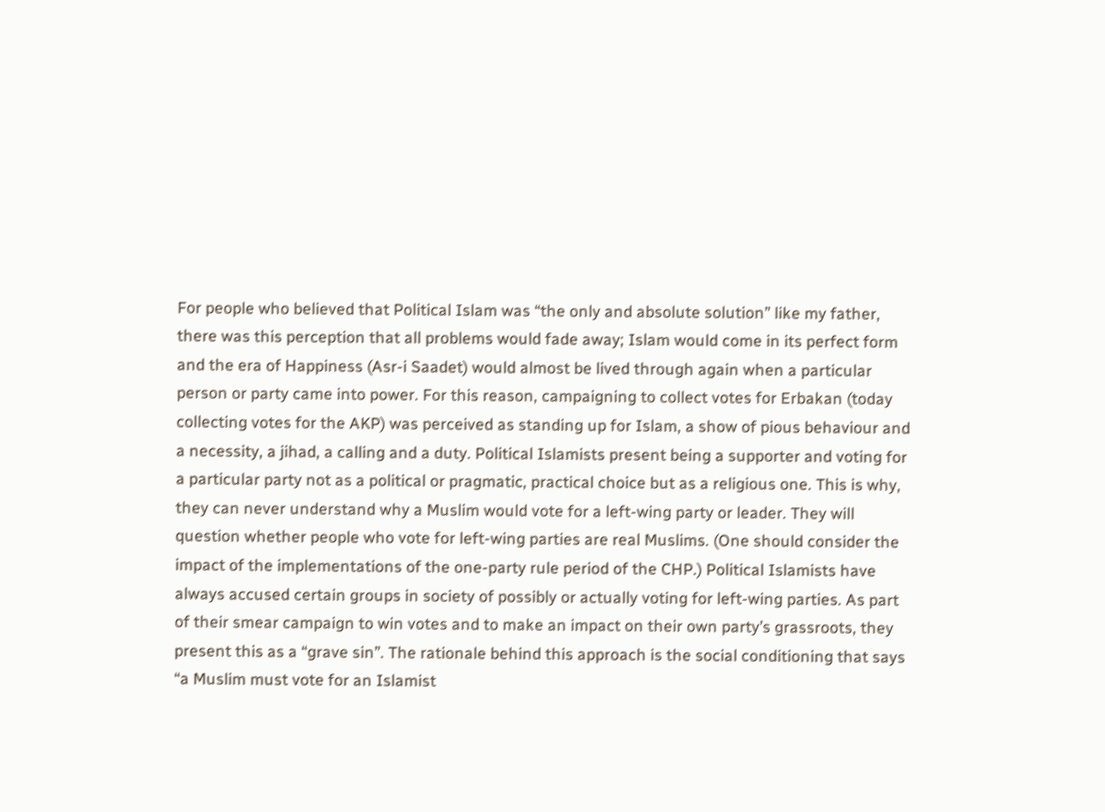For people who believed that Political Islam was “the only and absolute solution” like my father, there was this perception that all problems would fade away; Islam would come in its perfect form and the era of Happiness (Asr-i Saadet) would almost be lived through again when a particular person or party came into power. For this reason, campaigning to collect votes for Erbakan (today collecting votes for the AKP) was perceived as standing up for Islam, a show of pious behaviour and a necessity, a jihad, a calling and a duty. Political Islamists present being a supporter and voting for a particular party not as a political or pragmatic, practical choice but as a religious one. This is why, they can never understand why a Muslim would vote for a left-wing party or leader. They will question whether people who vote for left-wing parties are real Muslims. (One should consider the impact of the implementations of the one-party rule period of the CHP.) Political Islamists have always accused certain groups in society of possibly or actually voting for left-wing parties. As part of their smear campaign to win votes and to make an impact on their own party’s grassroots, they present this as a “grave sin”. The rationale behind this approach is the social conditioning that says “a Muslim must vote for an Islamist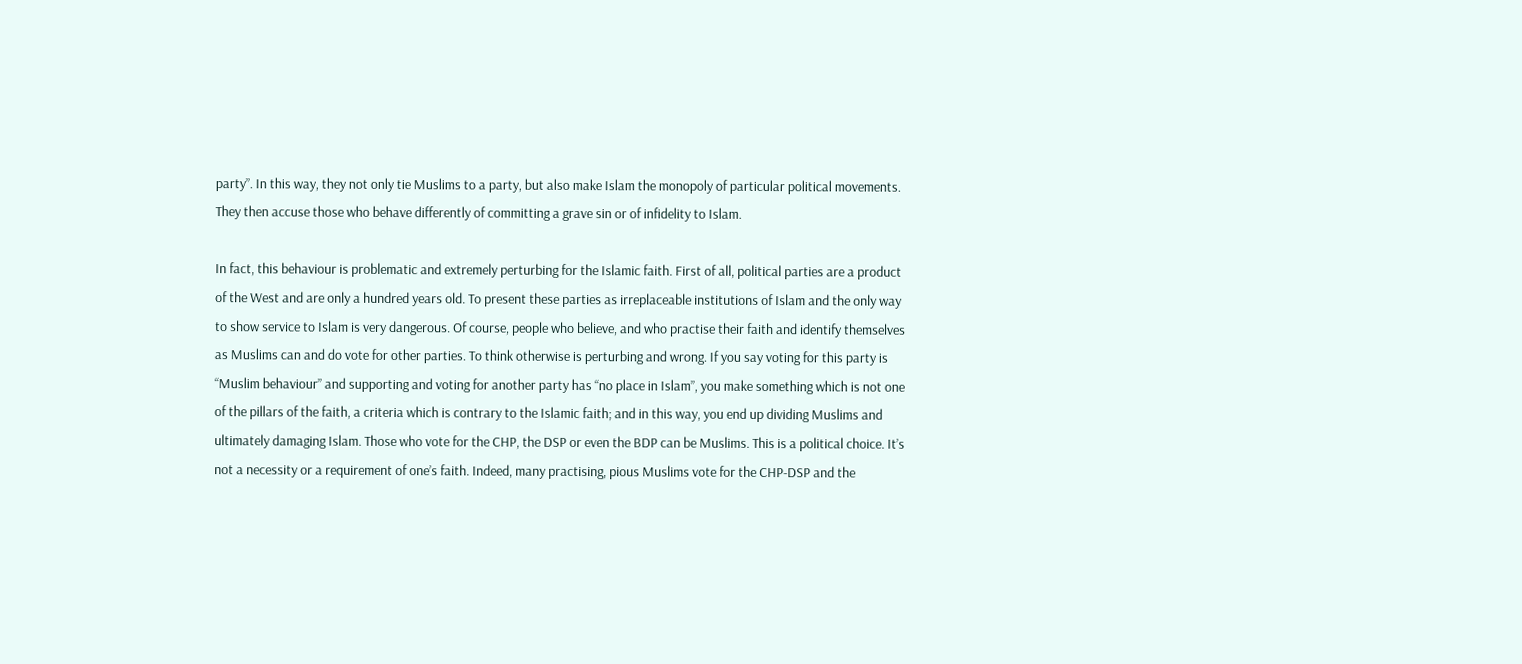party”. In this way, they not only tie Muslims to a party, but also make Islam the monopoly of particular political movements. They then accuse those who behave differently of committing a grave sin or of infidelity to Islam.

In fact, this behaviour is problematic and extremely perturbing for the Islamic faith. First of all, political parties are a product of the West and are only a hundred years old. To present these parties as irreplaceable institutions of Islam and the only way to show service to Islam is very dangerous. Of course, people who believe, and who practise their faith and identify themselves as Muslims can and do vote for other parties. To think otherwise is perturbing and wrong. If you say voting for this party is “Muslim behaviour” and supporting and voting for another party has “no place in Islam”, you make something which is not one of the pillars of the faith, a criteria which is contrary to the Islamic faith; and in this way, you end up dividing Muslims and ultimately damaging Islam. Those who vote for the CHP, the DSP or even the BDP can be Muslims. This is a political choice. It’s not a necessity or a requirement of one’s faith. Indeed, many practising, pious Muslims vote for the CHP-DSP and the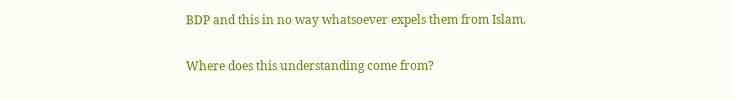BDP and this in no way whatsoever expels them from Islam.

Where does this understanding come from?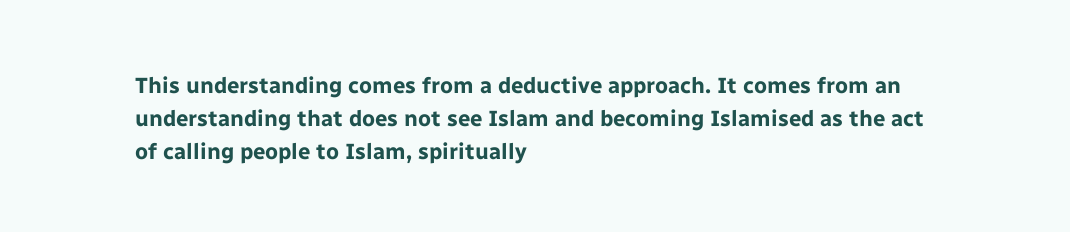This understanding comes from a deductive approach. It comes from an understanding that does not see Islam and becoming Islamised as the act of calling people to Islam, spiritually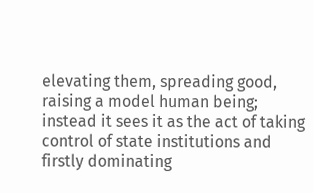elevating them, spreading good, raising a model human being; instead it sees it as the act of taking control of state institutions and firstly dominating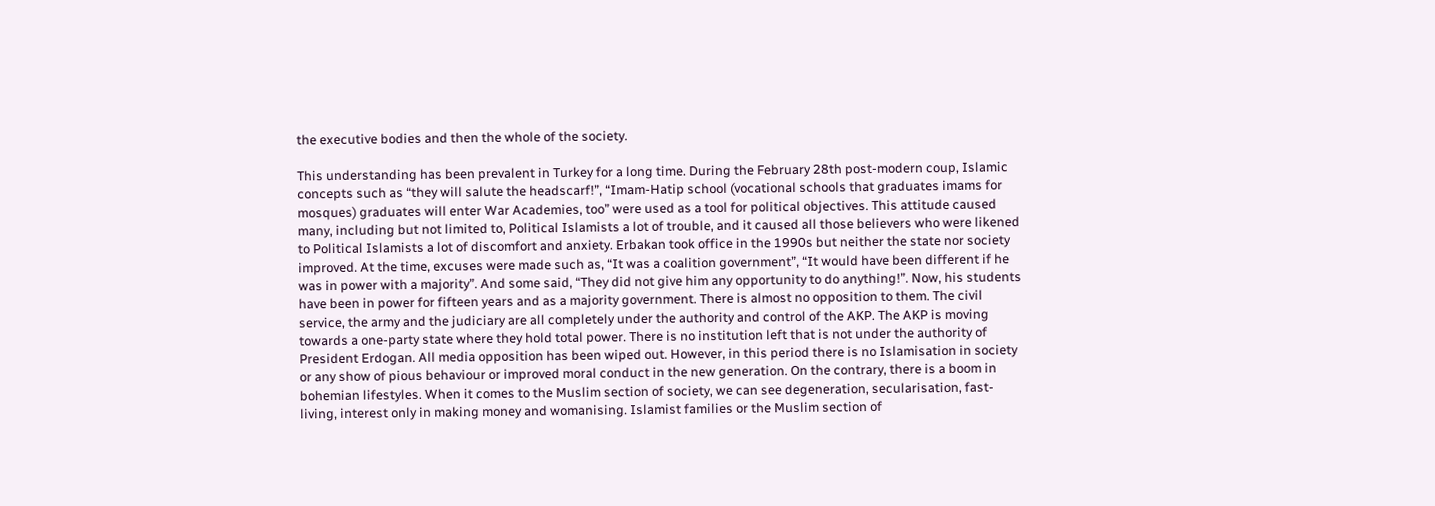the executive bodies and then the whole of the society.

This understanding has been prevalent in Turkey for a long time. During the February 28th post-modern coup, Islamic concepts such as “they will salute the headscarf!”, “Imam-Hatip school (vocational schools that graduates imams for mosques) graduates will enter War Academies, too” were used as a tool for political objectives. This attitude caused many, including but not limited to, Political Islamists a lot of trouble, and it caused all those believers who were likened to Political Islamists a lot of discomfort and anxiety. Erbakan took office in the 1990s but neither the state nor society improved. At the time, excuses were made such as, “It was a coalition government”, “It would have been different if he was in power with a majority”. And some said, “They did not give him any opportunity to do anything!”. Now, his students have been in power for fifteen years and as a majority government. There is almost no opposition to them. The civil service, the army and the judiciary are all completely under the authority and control of the AKP. The AKP is moving towards a one-party state where they hold total power. There is no institution left that is not under the authority of President Erdogan. All media opposition has been wiped out. However, in this period there is no Islamisation in society or any show of pious behaviour or improved moral conduct in the new generation. On the contrary, there is a boom in bohemian lifestyles. When it comes to the Muslim section of society, we can see degeneration, secularisation, fast-living, interest only in making money and womanising. Islamist families or the Muslim section of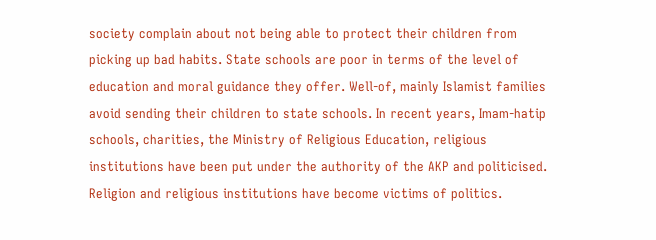society complain about not being able to protect their children from picking up bad habits. State schools are poor in terms of the level of education and moral guidance they offer. Well-of, mainly Islamist families avoid sending their children to state schools. In recent years, Imam-hatip schools, charities, the Ministry of Religious Education, religious institutions have been put under the authority of the AKP and politicised. Religion and religious institutions have become victims of politics.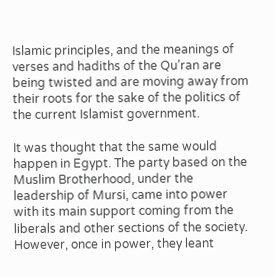Islamic principles, and the meanings of verses and hadiths of the Qu’ran are being twisted and are moving away from their roots for the sake of the politics of the current Islamist government.

It was thought that the same would happen in Egypt. The party based on the Muslim Brotherhood, under the leadership of Mursi, came into power with its main support coming from the liberals and other sections of the society. However, once in power, they leant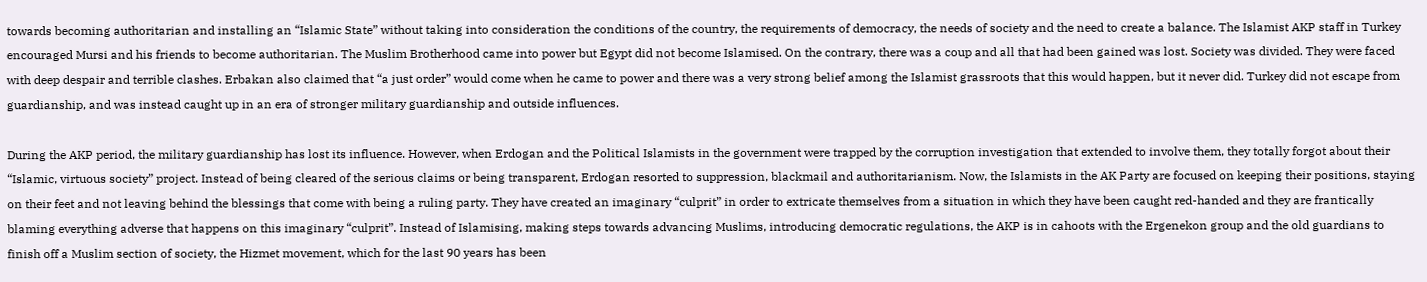towards becoming authoritarian and installing an “Islamic State” without taking into consideration the conditions of the country, the requirements of democracy, the needs of society and the need to create a balance. The Islamist AKP staff in Turkey encouraged Mursi and his friends to become authoritarian. The Muslim Brotherhood came into power but Egypt did not become Islamised. On the contrary, there was a coup and all that had been gained was lost. Society was divided. They were faced with deep despair and terrible clashes. Erbakan also claimed that “a just order” would come when he came to power and there was a very strong belief among the Islamist grassroots that this would happen, but it never did. Turkey did not escape from guardianship, and was instead caught up in an era of stronger military guardianship and outside influences.

During the AKP period, the military guardianship has lost its influence. However, when Erdogan and the Political Islamists in the government were trapped by the corruption investigation that extended to involve them, they totally forgot about their “Islamic, virtuous society” project. Instead of being cleared of the serious claims or being transparent, Erdogan resorted to suppression, blackmail and authoritarianism. Now, the Islamists in the AK Party are focused on keeping their positions, staying on their feet and not leaving behind the blessings that come with being a ruling party. They have created an imaginary “culprit” in order to extricate themselves from a situation in which they have been caught red-handed and they are frantically blaming everything adverse that happens on this imaginary “culprit”. Instead of Islamising, making steps towards advancing Muslims, introducing democratic regulations, the AKP is in cahoots with the Ergenekon group and the old guardians to finish off a Muslim section of society, the Hizmet movement, which for the last 90 years has been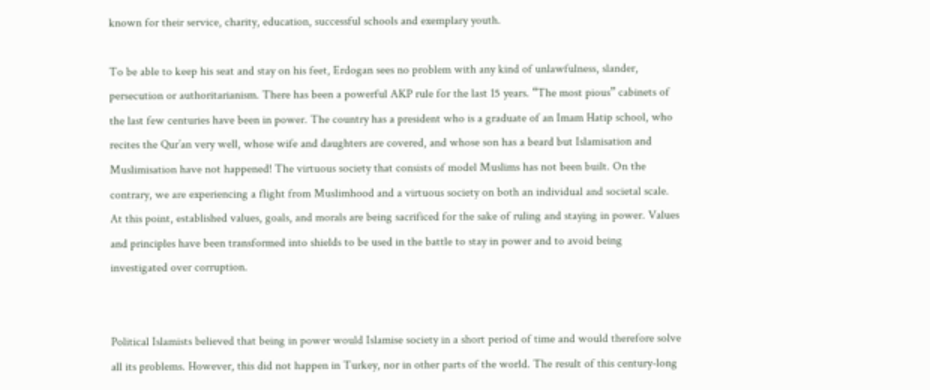known for their service, charity, education, successful schools and exemplary youth.

To be able to keep his seat and stay on his feet, Erdogan sees no problem with any kind of unlawfulness, slander, persecution or authoritarianism. There has been a powerful AKP rule for the last 15 years. “The most pious” cabinets of the last few centuries have been in power. The country has a president who is a graduate of an Imam Hatip school, who recites the Qur’an very well, whose wife and daughters are covered, and whose son has a beard but Islamisation and Muslimisation have not happened! The virtuous society that consists of model Muslims has not been built. On the contrary, we are experiencing a flight from Muslimhood and a virtuous society on both an individual and societal scale. At this point, established values, goals, and morals are being sacrificed for the sake of ruling and staying in power. Values and principles have been transformed into shields to be used in the battle to stay in power and to avoid being investigated over corruption.


Political Islamists believed that being in power would Islamise society in a short period of time and would therefore solve all its problems. However, this did not happen in Turkey, nor in other parts of the world. The result of this century-long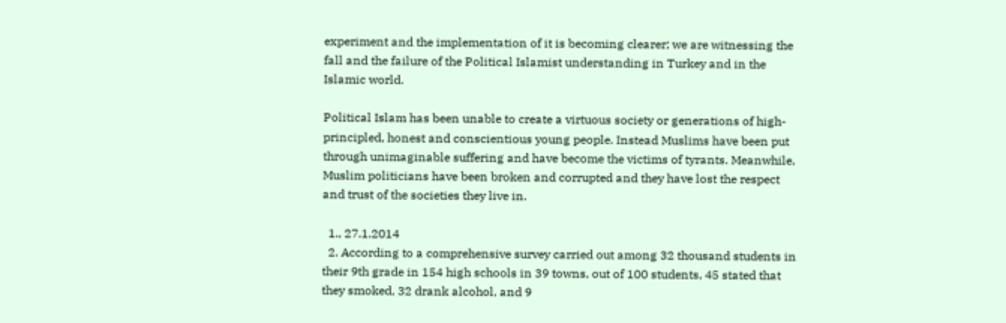experiment and the implementation of it is becoming clearer; we are witnessing the fall and the failure of the Political Islamist understanding in Turkey and in the Islamic world.

Political Islam has been unable to create a virtuous society or generations of high-principled, honest and conscientious young people. Instead Muslims have been put through unimaginable suffering and have become the victims of tyrants. Meanwhile, Muslim politicians have been broken and corrupted and they have lost the respect and trust of the societies they live in.

  1., 27.1.2014
  2. According to a comprehensive survey carried out among 32 thousand students in their 9th grade in 154 high schools in 39 towns, out of 100 students, 45 stated that they smoked, 32 drank alcohol, and 9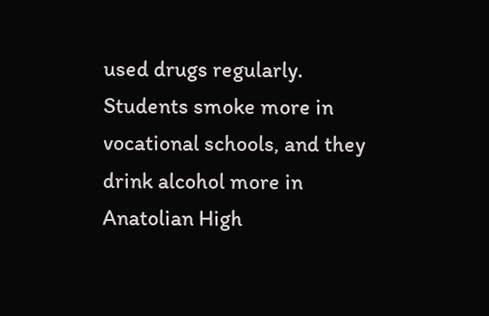used drugs regularly. Students smoke more in vocational schools, and they drink alcohol more in Anatolian High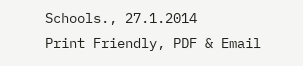Schools., 27.1.2014
Print Friendly, PDF & Email